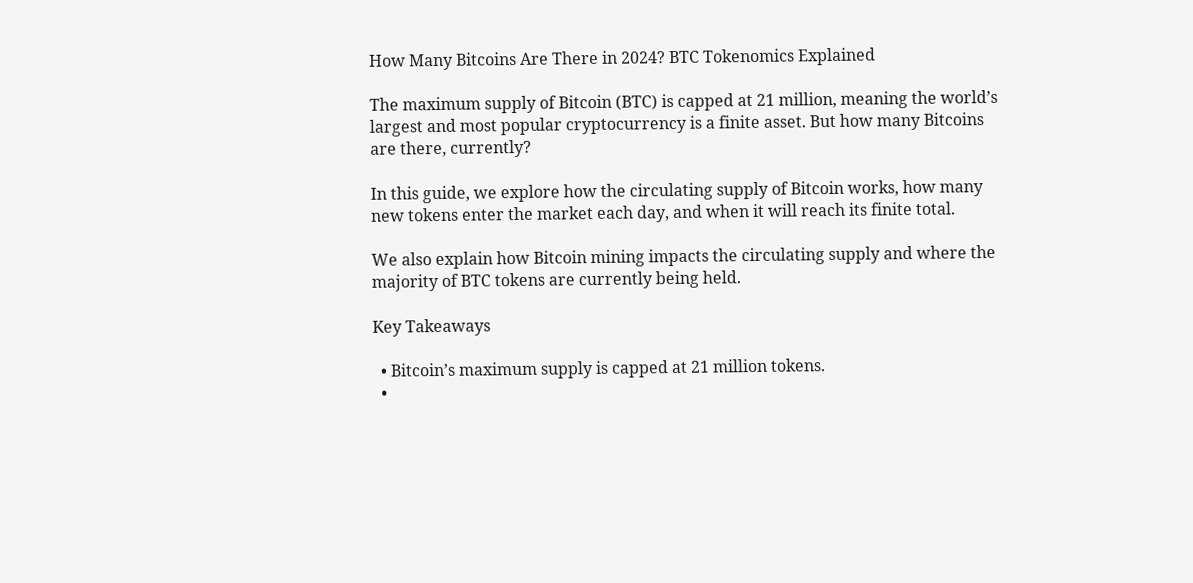How Many Bitcoins Are There in 2024? BTC Tokenomics Explained

The maximum supply of Bitcoin (BTC) is capped at 21 million, meaning the world’s largest and most popular cryptocurrency is a finite asset. But how many Bitcoins are there, currently?

In this guide, we explore how the circulating supply of Bitcoin works, how many new tokens enter the market each day, and when it will reach its finite total.

We also explain how Bitcoin mining impacts the circulating supply and where the majority of BTC tokens are currently being held.

Key Takeaways

  • Bitcoin’s maximum supply is capped at 21 million tokens.
  •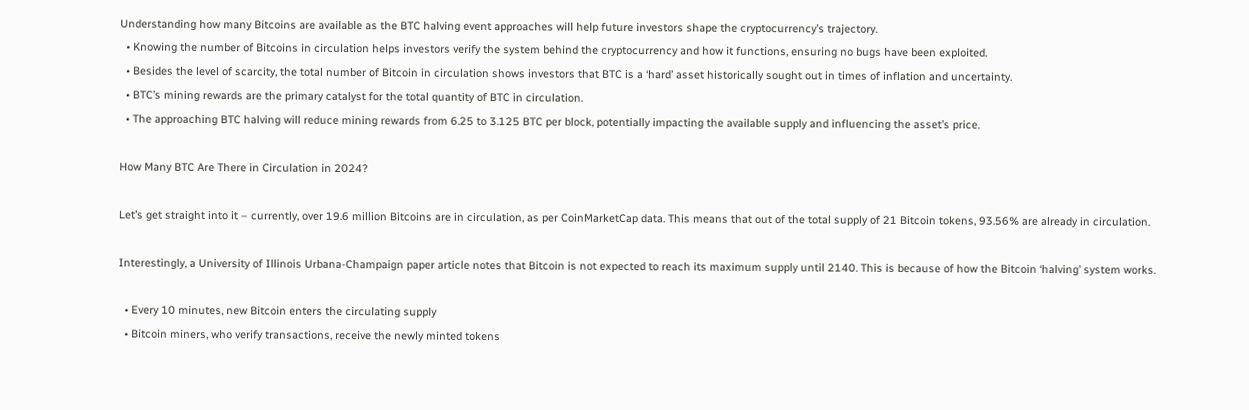Understanding how many Bitcoins are available as the BTC halving event approaches will help future investors shape the cryptocurrency’s trajectory.
  • Knowing the number of Bitcoins in circulation helps investors verify the system behind the cryptocurrency and how it functions, ensuring no bugs have been exploited.
  • Besides the level of scarcity, the total number of Bitcoin in circulation shows investors that BTC is a ‘hard’ asset historically sought out in times of inflation and uncertainty.
  • BTC’s mining rewards are the primary catalyst for the total quantity of BTC in circulation.
  • The approaching BTC halving will reduce mining rewards from 6.25 to 3.125 BTC per block, potentially impacting the available supply and influencing the asset’s price.

How Many BTC Are There in Circulation in 2024?

Let’s get straight into it – currently, over 19.6 million Bitcoins are in circulation, as per CoinMarketCap data. This means that out of the total supply of 21 Bitcoin tokens, 93.56% are already in circulation.

Interestingly, a University of Illinois Urbana-Champaign paper article notes that Bitcoin is not expected to reach its maximum supply until 2140. This is because of how the Bitcoin ‘halving’ system works.

  • Every 10 minutes, new Bitcoin enters the circulating supply
  • Bitcoin miners, who verify transactions, receive the newly minted tokens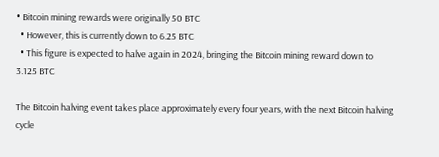• Bitcoin mining rewards were originally 50 BTC
  • However, this is currently down to 6.25 BTC
  • This figure is expected to halve again in 2024, bringing the Bitcoin mining reward down to 3.125 BTC

The Bitcoin halving event takes place approximately every four years, with the next Bitcoin halving cycle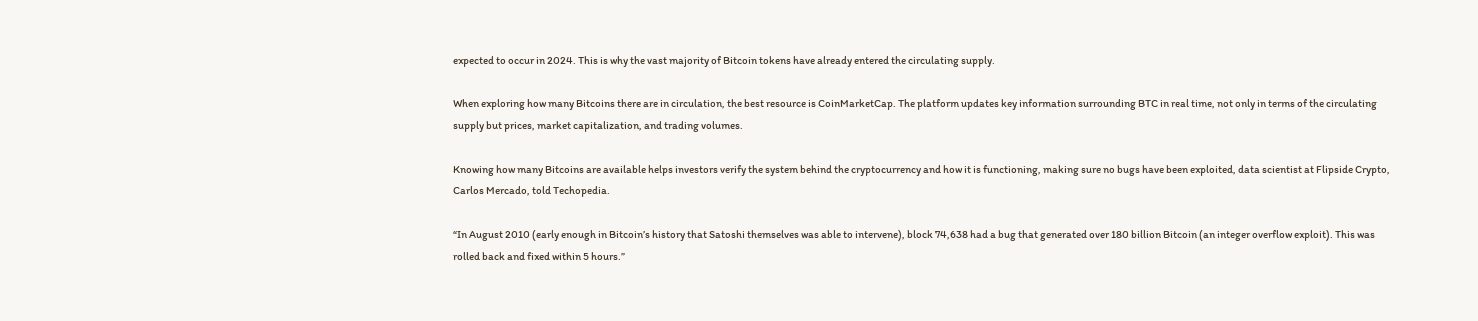expected to occur in 2024. This is why the vast majority of Bitcoin tokens have already entered the circulating supply.

When exploring how many Bitcoins there are in circulation, the best resource is CoinMarketCap. The platform updates key information surrounding BTC in real time, not only in terms of the circulating supply but prices, market capitalization, and trading volumes.

Knowing how many Bitcoins are available helps investors verify the system behind the cryptocurrency and how it is functioning, making sure no bugs have been exploited, data scientist at Flipside Crypto, Carlos Mercado, told Techopedia.

“In August 2010 (early enough in Bitcoin’s history that Satoshi themselves was able to intervene), block 74,638 had a bug that generated over 180 billion Bitcoin (an integer overflow exploit). This was rolled back and fixed within 5 hours.”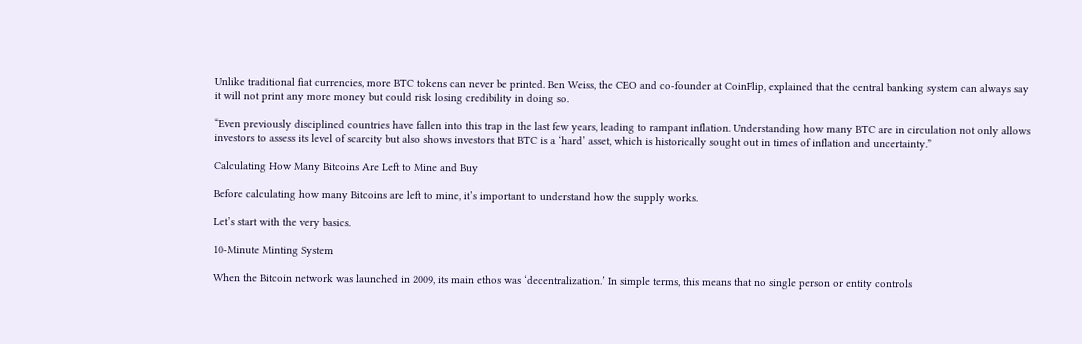Unlike traditional fiat currencies, more BTC tokens can never be printed. Ben Weiss, the CEO and co-founder at CoinFlip, explained that the central banking system can always say it will not print any more money but could risk losing credibility in doing so.

“Even previously disciplined countries have fallen into this trap in the last few years, leading to rampant inflation. Understanding how many BTC are in circulation not only allows investors to assess its level of scarcity but also shows investors that BTC is a ‘hard’ asset, which is historically sought out in times of inflation and uncertainty.”

Calculating How Many Bitcoins Are Left to Mine and Buy

Before calculating how many Bitcoins are left to mine, it’s important to understand how the supply works.

Let’s start with the very basics.

10-Minute Minting System

When the Bitcoin network was launched in 2009, its main ethos was ‘decentralization.’ In simple terms, this means that no single person or entity controls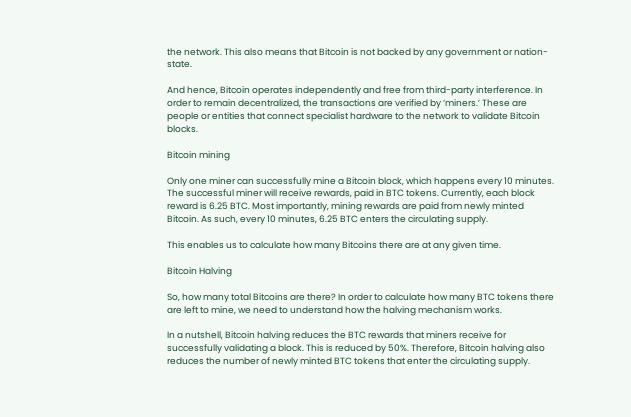the network. This also means that Bitcoin is not backed by any government or nation-state.

And hence, Bitcoin operates independently and free from third-party interference. In order to remain decentralized, the transactions are verified by ‘miners.’ These are people or entities that connect specialist hardware to the network to validate Bitcoin blocks.

Bitcoin mining

Only one miner can successfully mine a Bitcoin block, which happens every 10 minutes. The successful miner will receive rewards, paid in BTC tokens. Currently, each block reward is 6.25 BTC. Most importantly, mining rewards are paid from newly minted Bitcoin. As such, every 10 minutes, 6.25 BTC enters the circulating supply.

This enables us to calculate how many Bitcoins there are at any given time.

Bitcoin Halving

So, how many total Bitcoins are there? In order to calculate how many BTC tokens there are left to mine, we need to understand how the halving mechanism works.

In a nutshell, Bitcoin halving reduces the BTC rewards that miners receive for successfully validating a block. This is reduced by 50%. Therefore, Bitcoin halving also reduces the number of newly minted BTC tokens that enter the circulating supply.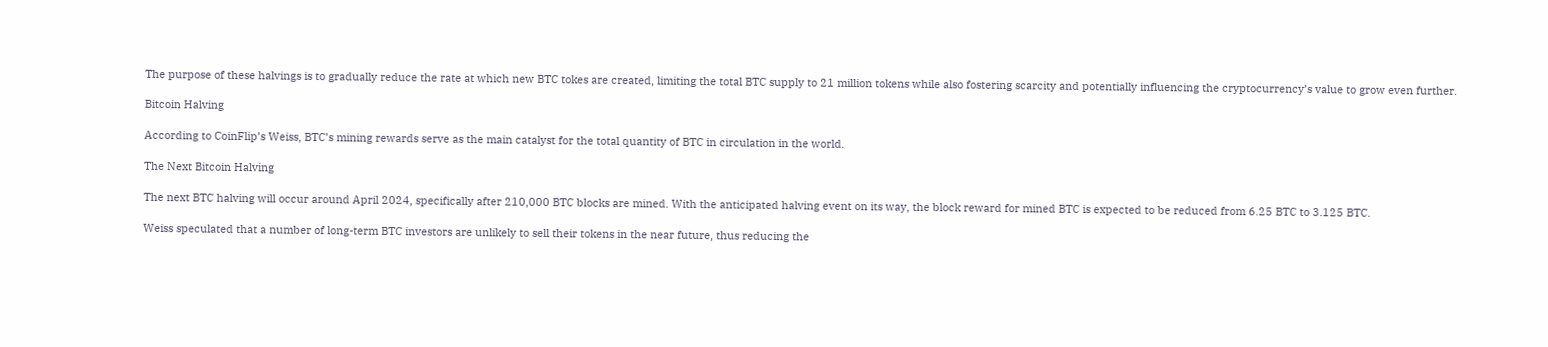The purpose of these halvings is to gradually reduce the rate at which new BTC tokes are created, limiting the total BTC supply to 21 million tokens while also fostering scarcity and potentially influencing the cryptocurrency’s value to grow even further.

Bitcoin Halving

According to CoinFlip’s Weiss, BTC’s mining rewards serve as the main catalyst for the total quantity of BTC in circulation in the world.

The Next Bitcoin Halving

The next BTC halving will occur around April 2024, specifically after 210,000 BTC blocks are mined. With the anticipated halving event on its way, the block reward for mined BTC is expected to be reduced from 6.25 BTC to 3.125 BTC.

Weiss speculated that a number of long-term BTC investors are unlikely to sell their tokens in the near future, thus reducing the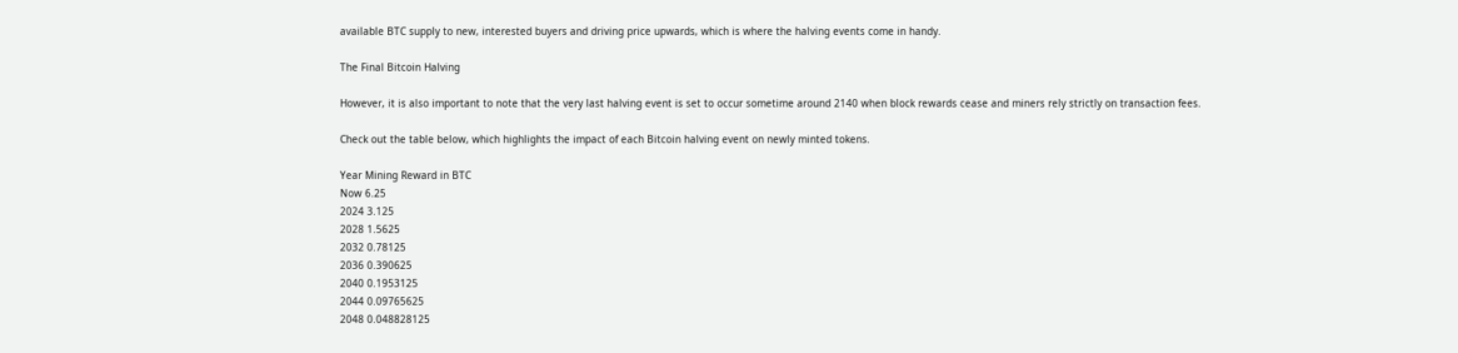available BTC supply to new, interested buyers and driving price upwards, which is where the halving events come in handy.

The Final Bitcoin Halving

However, it is also important to note that the very last halving event is set to occur sometime around 2140 when block rewards cease and miners rely strictly on transaction fees.

Check out the table below, which highlights the impact of each Bitcoin halving event on newly minted tokens.

Year Mining Reward in BTC
Now 6.25
2024 3.125
2028 1.5625
2032 0.78125
2036 0.390625
2040 0.1953125
2044 0.09765625
2048 0.048828125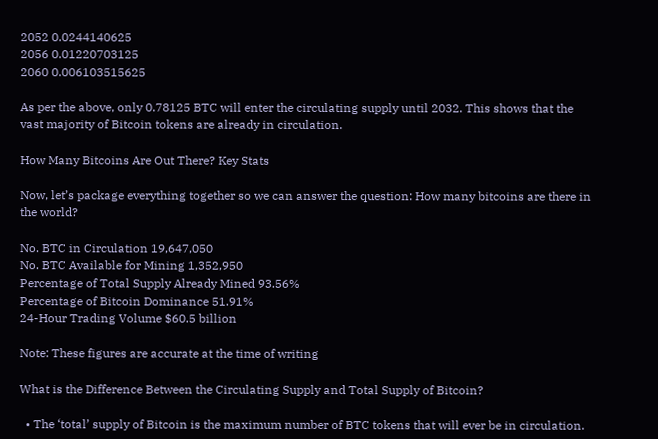2052 0.0244140625
2056 0.01220703125
2060 0.006103515625

As per the above, only 0.78125 BTC will enter the circulating supply until 2032. This shows that the vast majority of Bitcoin tokens are already in circulation.

How Many Bitcoins Are Out There? Key Stats

Now, let’s package everything together so we can answer the question: How many bitcoins are there in the world?

No. BTC in Circulation 19,647,050
No. BTC Available for Mining 1,352,950
Percentage of Total Supply Already Mined 93.56%
Percentage of Bitcoin Dominance 51.91%
24-Hour Trading Volume $60.5 billion

Note: These figures are accurate at the time of writing

What is the Difference Between the Circulating Supply and Total Supply of Bitcoin?

  • The ‘total’ supply of Bitcoin is the maximum number of BTC tokens that will ever be in circulation.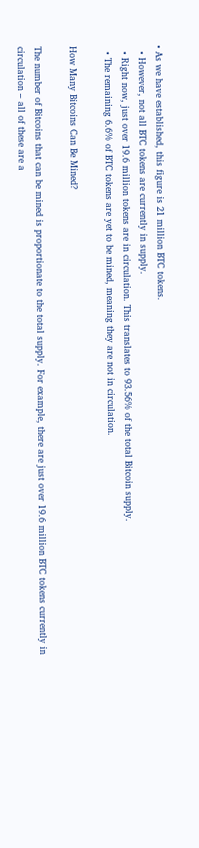• As we have established, this figure is 21 million BTC tokens.
  • However, not all BTC tokens are currently in supply.
  • Right now, just over 19.6 million tokens are in circulation. This translates to 93.56% of the total Bitcoin supply.
  • The remaining 6.6% of BTC tokens are yet to be mined, meaning they are not in circulation.

How Many Bitcoins Can Be Mined?

The number of Bitcoins that can be mined is proportionate to the total supply. For example, there are just over 19.6 million BTC tokens currently in circulation – all of these are a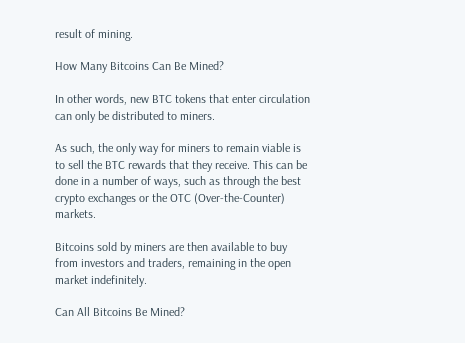result of mining.

How Many Bitcoins Can Be Mined?

In other words, new BTC tokens that enter circulation can only be distributed to miners.

As such, the only way for miners to remain viable is to sell the BTC rewards that they receive. This can be done in a number of ways, such as through the best crypto exchanges or the OTC (Over-the-Counter) markets.

Bitcoins sold by miners are then available to buy from investors and traders, remaining in the open market indefinitely.

Can All Bitcoins Be Mined?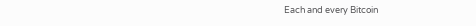Each and every Bitcoin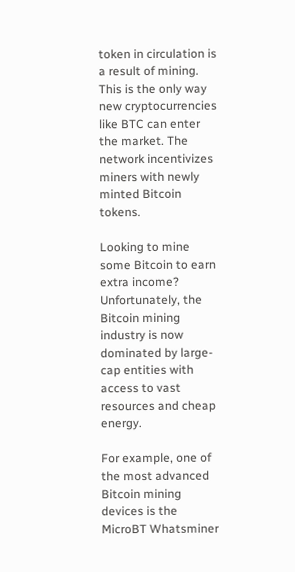token in circulation is a result of mining. This is the only way new cryptocurrencies like BTC can enter the market. The network incentivizes miners with newly minted Bitcoin tokens.

Looking to mine some Bitcoin to earn extra income? Unfortunately, the Bitcoin mining industry is now dominated by large-cap entities with access to vast resources and cheap energy.

For example, one of the most advanced Bitcoin mining devices is the MicroBT Whatsminer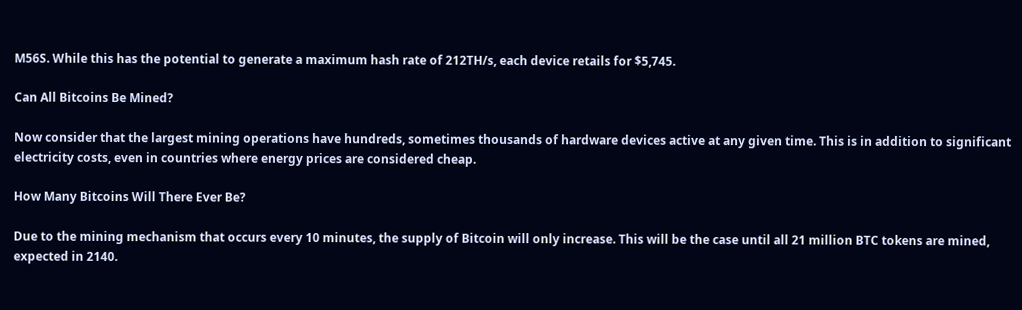M56S. While this has the potential to generate a maximum hash rate of 212TH/s, each device retails for $5,745.

Can All Bitcoins Be Mined?

Now consider that the largest mining operations have hundreds, sometimes thousands of hardware devices active at any given time. This is in addition to significant electricity costs, even in countries where energy prices are considered cheap.

How Many Bitcoins Will There Ever Be?

Due to the mining mechanism that occurs every 10 minutes, the supply of Bitcoin will only increase. This will be the case until all 21 million BTC tokens are mined, expected in 2140.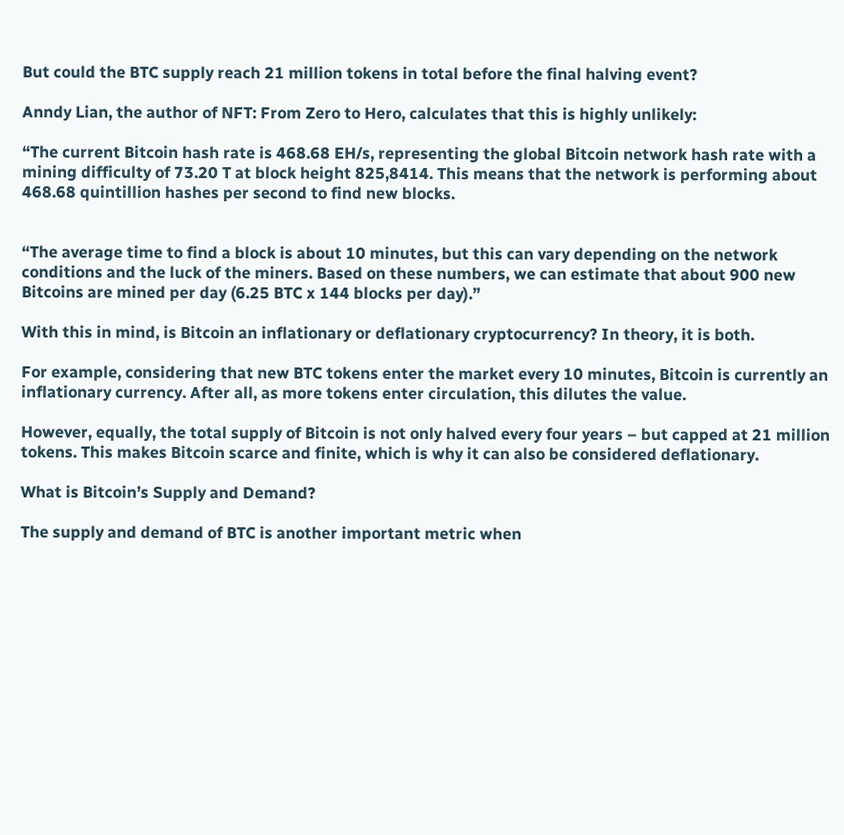But could the BTC supply reach 21 million tokens in total before the final halving event?

Anndy Lian, the author of NFT: From Zero to Hero, calculates that this is highly unlikely:

“The current Bitcoin hash rate is 468.68 EH/s, representing the global Bitcoin network hash rate with a mining difficulty of 73.20 T at block height 825,8414. This means that the network is performing about 468.68 quintillion hashes per second to find new blocks.


“The average time to find a block is about 10 minutes, but this can vary depending on the network conditions and the luck of the miners. Based on these numbers, we can estimate that about 900 new Bitcoins are mined per day (6.25 BTC x 144 blocks per day).”

With this in mind, is Bitcoin an inflationary or deflationary cryptocurrency? In theory, it is both.

For example, considering that new BTC tokens enter the market every 10 minutes, Bitcoin is currently an inflationary currency. After all, as more tokens enter circulation, this dilutes the value.

However, equally, the total supply of Bitcoin is not only halved every four years – but capped at 21 million tokens. This makes Bitcoin scarce and finite, which is why it can also be considered deflationary.

What is Bitcoin’s Supply and Demand?

The supply and demand of BTC is another important metric when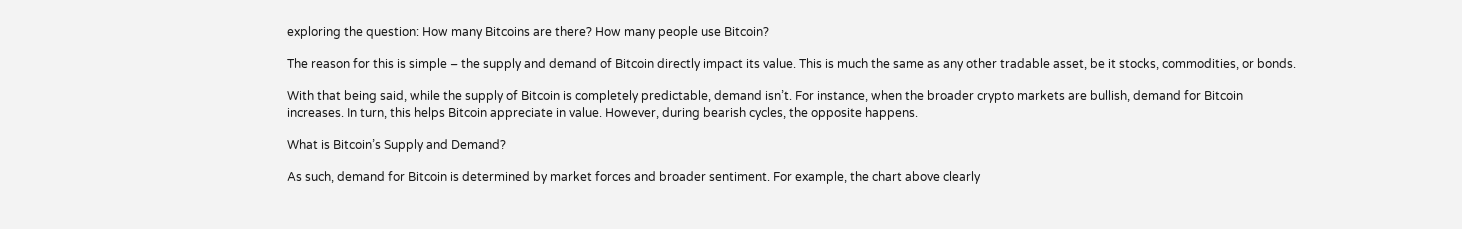exploring the question: How many Bitcoins are there? How many people use Bitcoin?

The reason for this is simple – the supply and demand of Bitcoin directly impact its value. This is much the same as any other tradable asset, be it stocks, commodities, or bonds.

With that being said, while the supply of Bitcoin is completely predictable, demand isn’t. For instance, when the broader crypto markets are bullish, demand for Bitcoin increases. In turn, this helps Bitcoin appreciate in value. However, during bearish cycles, the opposite happens.

What is Bitcoin’s Supply and Demand?

As such, demand for Bitcoin is determined by market forces and broader sentiment. For example, the chart above clearly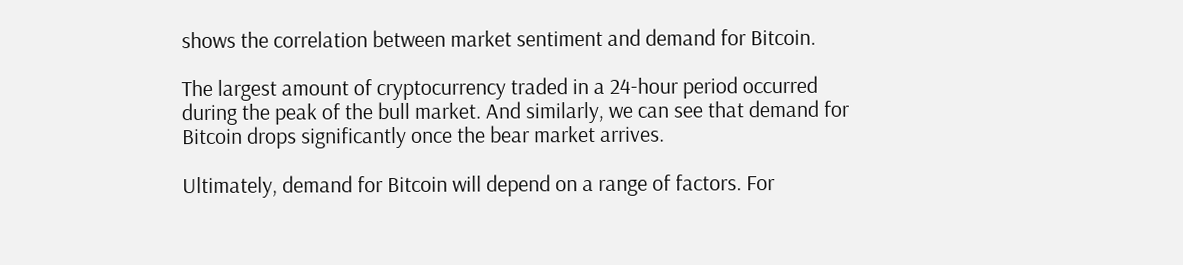shows the correlation between market sentiment and demand for Bitcoin.

The largest amount of cryptocurrency traded in a 24-hour period occurred during the peak of the bull market. And similarly, we can see that demand for Bitcoin drops significantly once the bear market arrives.

Ultimately, demand for Bitcoin will depend on a range of factors. For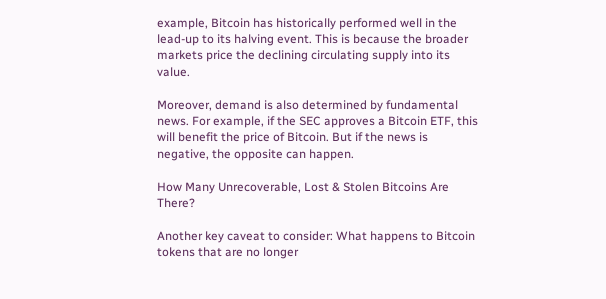example, Bitcoin has historically performed well in the lead-up to its halving event. This is because the broader markets price the declining circulating supply into its value.

Moreover, demand is also determined by fundamental news. For example, if the SEC approves a Bitcoin ETF, this will benefit the price of Bitcoin. But if the news is negative, the opposite can happen.

How Many Unrecoverable, Lost & Stolen Bitcoins Are There?

Another key caveat to consider: What happens to Bitcoin tokens that are no longer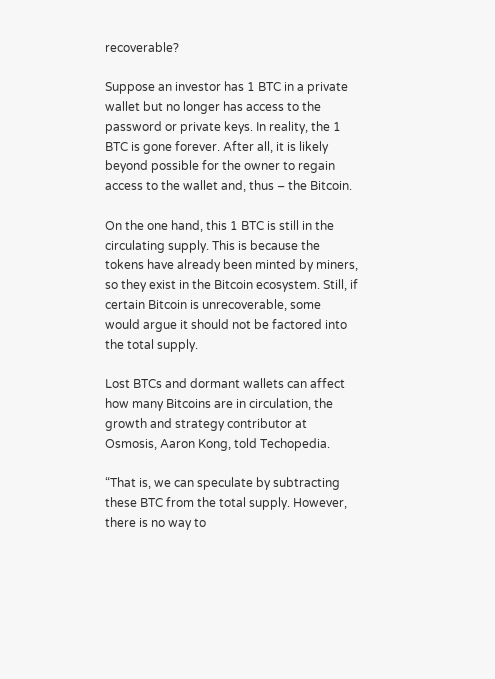recoverable?

Suppose an investor has 1 BTC in a private wallet but no longer has access to the password or private keys. In reality, the 1 BTC is gone forever. After all, it is likely beyond possible for the owner to regain access to the wallet and, thus – the Bitcoin.

On the one hand, this 1 BTC is still in the circulating supply. This is because the tokens have already been minted by miners, so they exist in the Bitcoin ecosystem. Still, if certain Bitcoin is unrecoverable, some would argue it should not be factored into the total supply.

Lost BTCs and dormant wallets can affect how many Bitcoins are in circulation, the growth and strategy contributor at Osmosis, Aaron Kong, told Techopedia.

“That is, we can speculate by subtracting these BTC from the total supply. However, there is no way to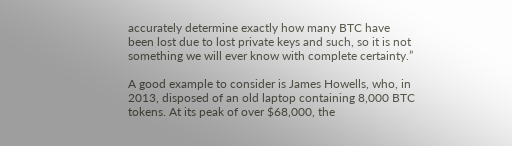accurately determine exactly how many BTC have been lost due to lost private keys and such, so it is not something we will ever know with complete certainty.”

A good example to consider is James Howells, who, in 2013, disposed of an old laptop containing 8,000 BTC tokens. At its peak of over $68,000, the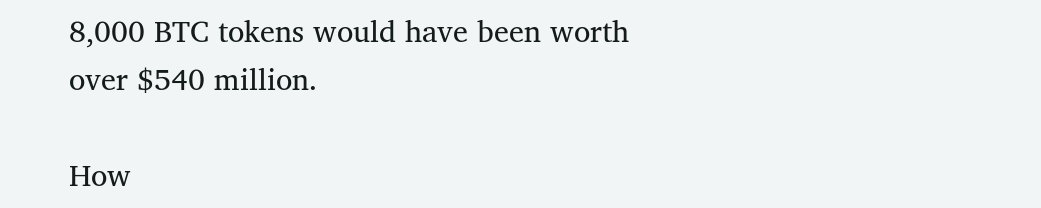8,000 BTC tokens would have been worth over $540 million.

How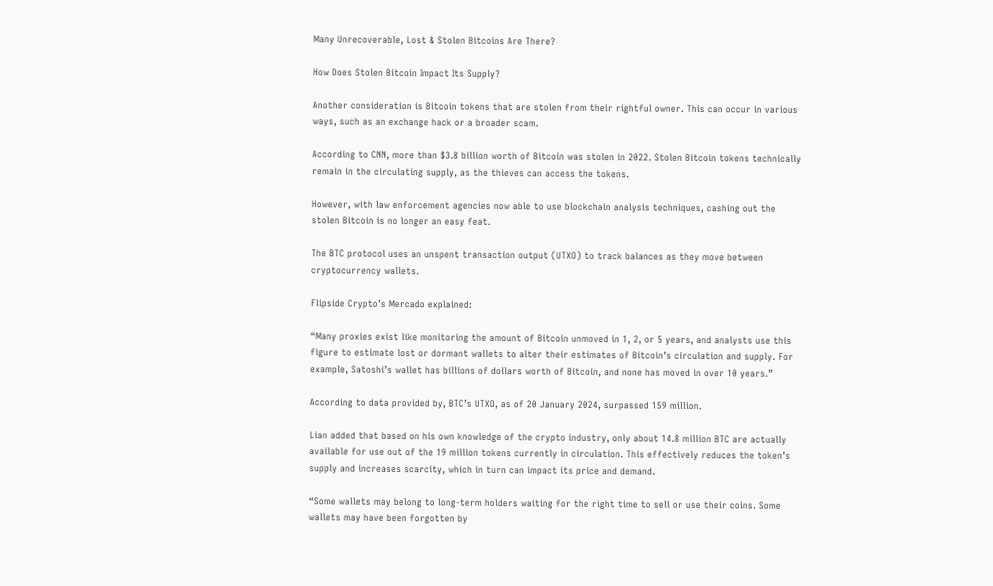Many Unrecoverable, Lost & Stolen Bitcoins Are There?

How Does Stolen Bitcoin Impact Its Supply?

Another consideration is Bitcoin tokens that are stolen from their rightful owner. This can occur in various ways, such as an exchange hack or a broader scam.

According to CNN, more than $3.8 billion worth of Bitcoin was stolen in 2022. Stolen Bitcoin tokens technically remain in the circulating supply, as the thieves can access the tokens.

However, with law enforcement agencies now able to use blockchain analysis techniques, cashing out the stolen Bitcoin is no longer an easy feat.

The BTC protocol uses an unspent transaction output (UTXO) to track balances as they move between cryptocurrency wallets.

Flipside Crypto’s Mercado explained:

“Many proxies exist like monitoring the amount of Bitcoin unmoved in 1, 2, or 5 years, and analysts use this figure to estimate lost or dormant wallets to alter their estimates of Bitcoin’s circulation and supply. For example, Satoshi’s wallet has billions of dollars worth of Bitcoin, and none has moved in over 10 years.”

According to data provided by, BTC’s UTXO, as of 20 January 2024, surpassed 159 million.

Lian added that based on his own knowledge of the crypto industry, only about 14.8 million BTC are actually available for use out of the 19 million tokens currently in circulation. This effectively reduces the token’s supply and increases scarcity, which in turn can impact its price and demand.

“Some wallets may belong to long-term holders waiting for the right time to sell or use their coins. Some wallets may have been forgotten by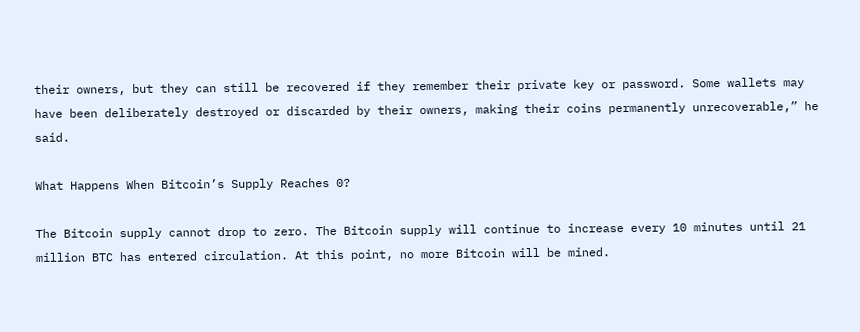their owners, but they can still be recovered if they remember their private key or password. Some wallets may have been deliberately destroyed or discarded by their owners, making their coins permanently unrecoverable,” he said.

What Happens When Bitcoin’s Supply Reaches 0?

The Bitcoin supply cannot drop to zero. The Bitcoin supply will continue to increase every 10 minutes until 21 million BTC has entered circulation. At this point, no more Bitcoin will be mined.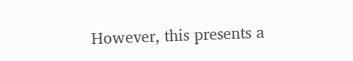However, this presents a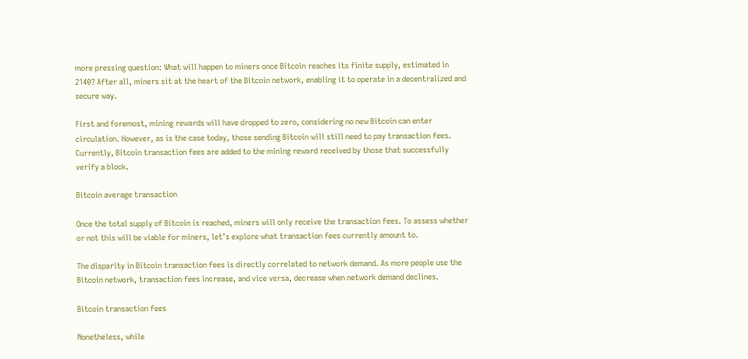more pressing question: What will happen to miners once Bitcoin reaches its finite supply, estimated in 2140? After all, miners sit at the heart of the Bitcoin network, enabling it to operate in a decentralized and secure way.

First and foremost, mining rewards will have dropped to zero, considering no new Bitcoin can enter circulation. However, as is the case today, those sending Bitcoin will still need to pay transaction fees. Currently, Bitcoin transaction fees are added to the mining reward received by those that successfully verify a block.

Bitcoin average transaction

Once the total supply of Bitcoin is reached, miners will only receive the transaction fees. To assess whether or not this will be viable for miners, let’s explore what transaction fees currently amount to.

The disparity in Bitcoin transaction fees is directly correlated to network demand. As more people use the Bitcoin network, transaction fees increase, and vice versa, decrease when network demand declines.

Bitcoin transaction fees

Nonetheless, while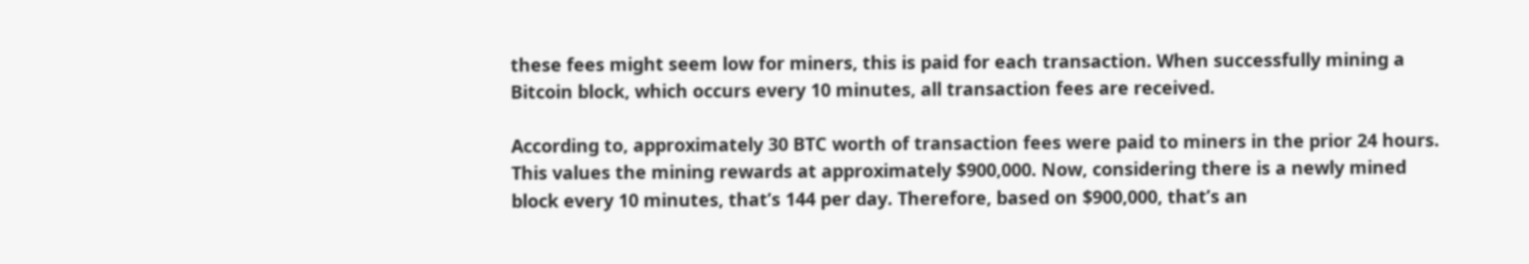these fees might seem low for miners, this is paid for each transaction. When successfully mining a Bitcoin block, which occurs every 10 minutes, all transaction fees are received.

According to, approximately 30 BTC worth of transaction fees were paid to miners in the prior 24 hours. This values the mining rewards at approximately $900,000. Now, considering there is a newly mined block every 10 minutes, that’s 144 per day. Therefore, based on $900,000, that’s an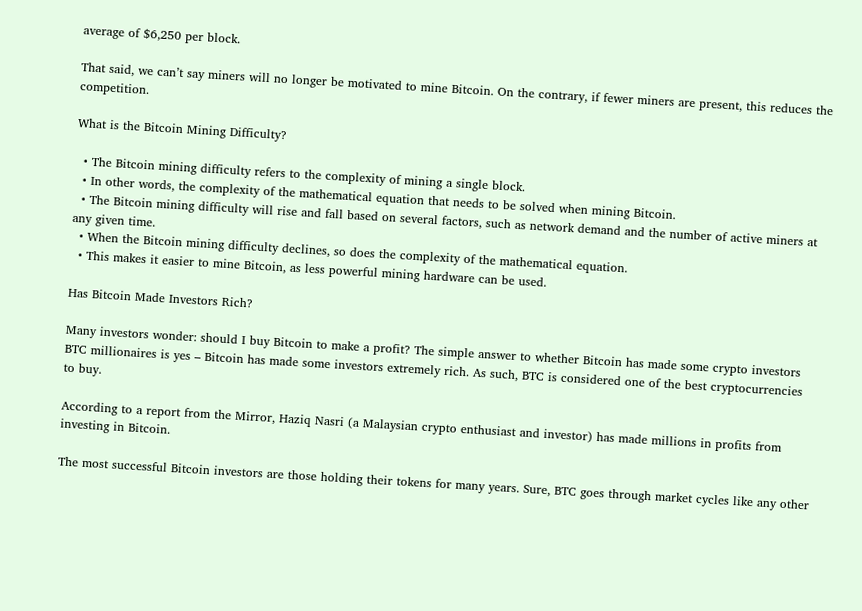average of $6,250 per block.

That said, we can’t say miners will no longer be motivated to mine Bitcoin. On the contrary, if fewer miners are present, this reduces the competition.

What is the Bitcoin Mining Difficulty?

  • The Bitcoin mining difficulty refers to the complexity of mining a single block.
  • In other words, the complexity of the mathematical equation that needs to be solved when mining Bitcoin.
  • The Bitcoin mining difficulty will rise and fall based on several factors, such as network demand and the number of active miners at any given time.
  • When the Bitcoin mining difficulty declines, so does the complexity of the mathematical equation.
  • This makes it easier to mine Bitcoin, as less powerful mining hardware can be used.

Has Bitcoin Made Investors Rich?

Many investors wonder: should I buy Bitcoin to make a profit? The simple answer to whether Bitcoin has made some crypto investors BTC millionaires is yes – Bitcoin has made some investors extremely rich. As such, BTC is considered one of the best cryptocurrencies to buy.

According to a report from the Mirror, Haziq Nasri (a Malaysian crypto enthusiast and investor) has made millions in profits from investing in Bitcoin.

The most successful Bitcoin investors are those holding their tokens for many years. Sure, BTC goes through market cycles like any other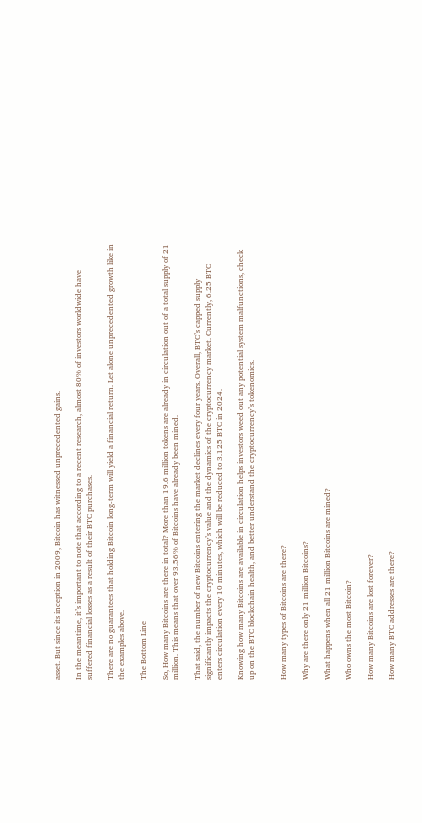asset. But since its inception in 2009, Bitcoin has witnessed unprecedented gains.

In the meantime, it’s important to note that according to a recent research, almost 80% of investors worldwide have suffered financial losses as a result of their BTC purchases.

There are no guarantees that holding Bitcoin long-term will yield a financial return. Let alone unprecedented growth like in the examples above.

The Bottom Line

So, How many Bitcoins are there in total? More than 19.6 million tokens are already in circulation out of a total supply of 21 million. This means that over 93.56% of Bitcoins have already been mined.

That said, the number of new Bitcoins entering the market declines every four years. Overall, BTC’s capped supply significantly impacts the cryptocurrency’s value and the dynamics of the cryptocurrency market. Currently, 6.25 BTC enters circulation every 10 minutes, which will be reduced to 3.125 BTC in 2024.

Knowing how many Bitcoins are available in circulation helps investors weed out any potential system malfunctions, check up on the BTC blockchain health, and better understand the cryptocurrency’s tokenomics.


How many types of Bitcoins are there?

Why are there only 21 million Bitcoins?

What happens when all 21 million Bitcoins are mined?

Who owns the most Bitcoin?

How many Bitcoins are lost forever?

How many BTC addresses are there?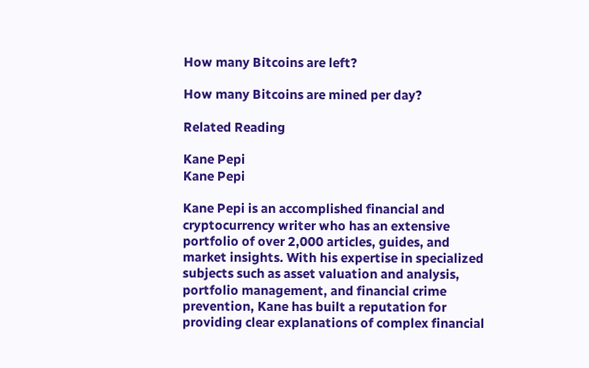How many Bitcoins are left?

How many Bitcoins are mined per day?

Related Reading

Kane Pepi
Kane Pepi

Kane Pepi is an accomplished financial and cryptocurrency writer who has an extensive portfolio of over 2,000 articles, guides, and market insights. With his expertise in specialized subjects such as asset valuation and analysis, portfolio management, and financial crime prevention, Kane has built a reputation for providing clear explanations of complex financial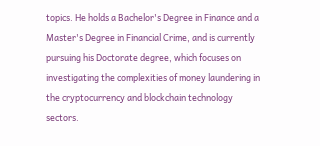topics. He holds a Bachelor's Degree in Finance and a Master's Degree in Financial Crime, and is currently pursuing his Doctorate degree, which focuses on investigating the complexities of money laundering in the cryptocurrency and blockchain technology sectors.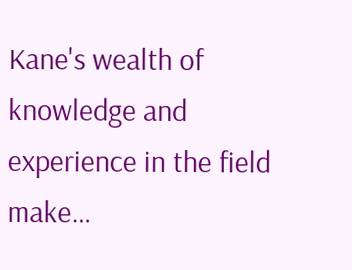Kane's wealth of knowledge and experience in the field make…